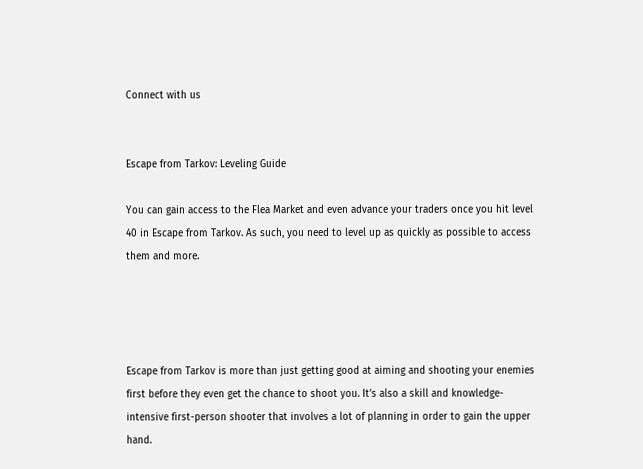Connect with us


Escape from Tarkov: Leveling Guide

You can gain access to the Flea Market and even advance your traders once you hit level 40 in Escape from Tarkov. As such, you need to level up as quickly as possible to access them and more.




Escape from Tarkov is more than just getting good at aiming and shooting your enemies first before they even get the chance to shoot you. It’s also a skill and knowledge-intensive first-person shooter that involves a lot of planning in order to gain the upper hand.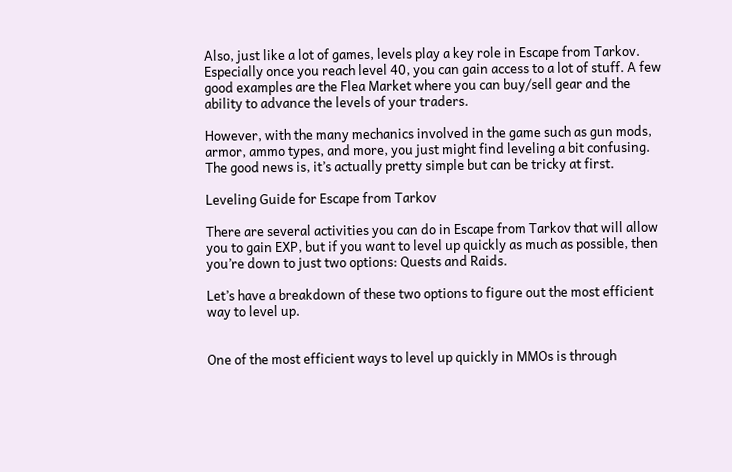Also, just like a lot of games, levels play a key role in Escape from Tarkov. Especially once you reach level 40, you can gain access to a lot of stuff. A few good examples are the Flea Market where you can buy/sell gear and the ability to advance the levels of your traders.

However, with the many mechanics involved in the game such as gun mods, armor, ammo types, and more, you just might find leveling a bit confusing. The good news is, it’s actually pretty simple but can be tricky at first.

Leveling Guide for Escape from Tarkov

There are several activities you can do in Escape from Tarkov that will allow you to gain EXP, but if you want to level up quickly as much as possible, then you’re down to just two options: Quests and Raids.

Let’s have a breakdown of these two options to figure out the most efficient way to level up.


One of the most efficient ways to level up quickly in MMOs is through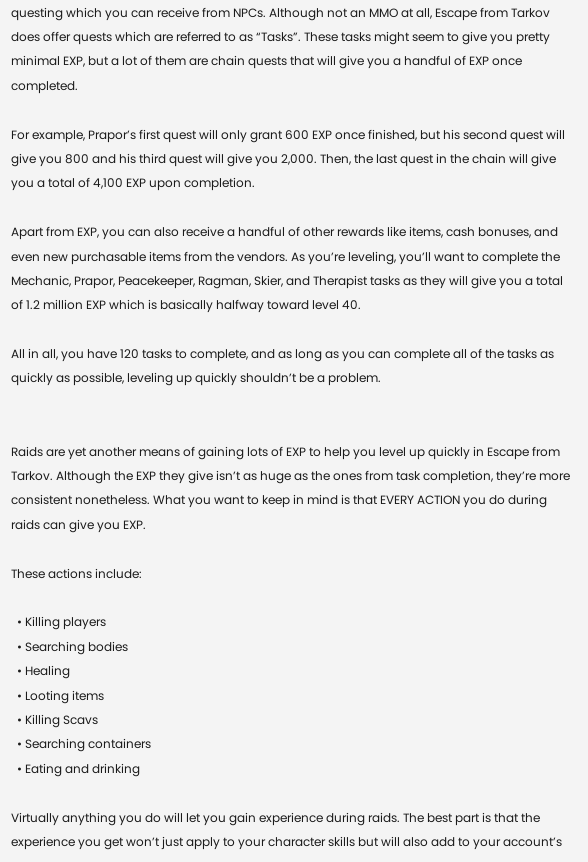questing which you can receive from NPCs. Although not an MMO at all, Escape from Tarkov does offer quests which are referred to as “Tasks”. These tasks might seem to give you pretty minimal EXP, but a lot of them are chain quests that will give you a handful of EXP once completed.

For example, Prapor’s first quest will only grant 600 EXP once finished, but his second quest will give you 800 and his third quest will give you 2,000. Then, the last quest in the chain will give you a total of 4,100 EXP upon completion.

Apart from EXP, you can also receive a handful of other rewards like items, cash bonuses, and even new purchasable items from the vendors. As you’re leveling, you’ll want to complete the Mechanic, Prapor, Peacekeeper, Ragman, Skier, and Therapist tasks as they will give you a total of 1.2 million EXP which is basically halfway toward level 40.

All in all, you have 120 tasks to complete, and as long as you can complete all of the tasks as quickly as possible, leveling up quickly shouldn’t be a problem.


Raids are yet another means of gaining lots of EXP to help you level up quickly in Escape from Tarkov. Although the EXP they give isn’t as huge as the ones from task completion, they’re more consistent nonetheless. What you want to keep in mind is that EVERY ACTION you do during raids can give you EXP.

These actions include:

  • Killing players
  • Searching bodies
  • Healing
  • Looting items
  • Killing Scavs
  • Searching containers
  • Eating and drinking

Virtually anything you do will let you gain experience during raids. The best part is that the experience you get won’t just apply to your character skills but will also add to your account’s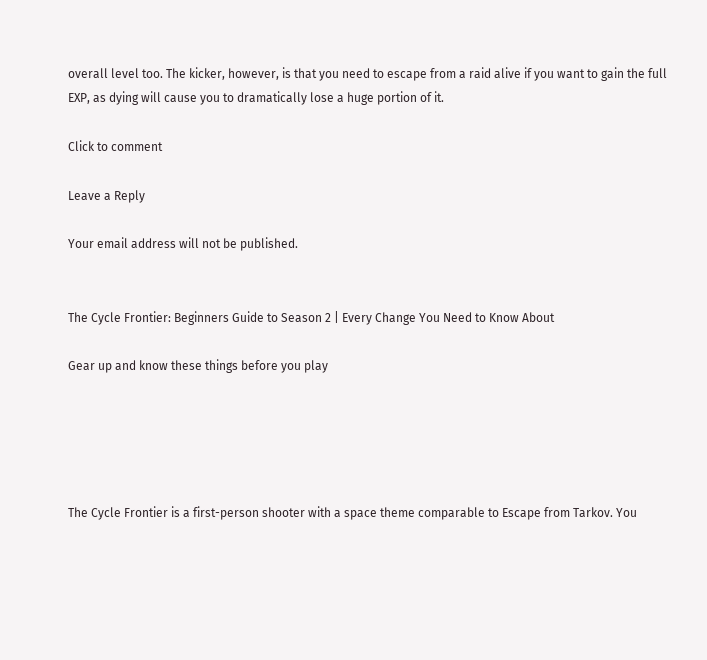overall level too. The kicker, however, is that you need to escape from a raid alive if you want to gain the full EXP, as dying will cause you to dramatically lose a huge portion of it.

Click to comment

Leave a Reply

Your email address will not be published.


The Cycle Frontier: Beginners Guide to Season 2 | Every Change You Need to Know About

Gear up and know these things before you play





The Cycle Frontier is a first-person shooter with a space theme comparable to Escape from Tarkov. You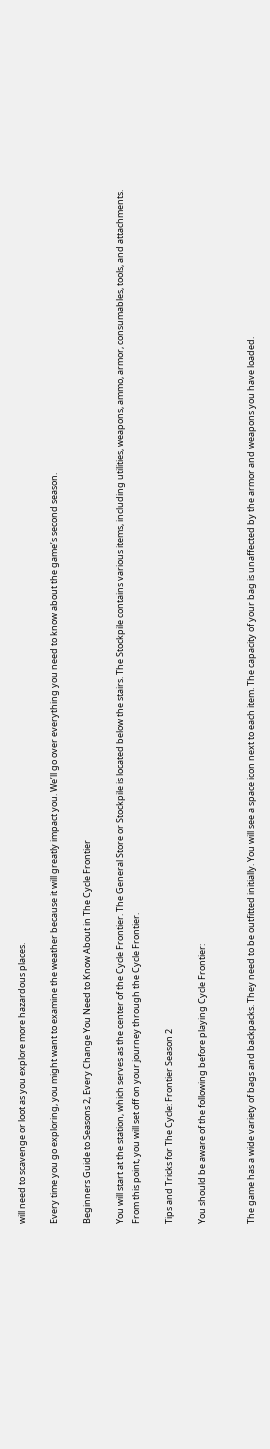will need to scavenge or loot as you explore more hazardous places.

Every time you go exploring, you might want to examine the weather because it will greatly impact you. We’ll go over everything you need to know about the game’s second season.

Beginners Guide to Seasons 2, Every Change You Need to Know About in The Cycle Frontier

You will start at the station, which serves as the center of the Cycle Frontier. The General Store or Stockpile is located below the stairs. The Stockpile contains various items, including utilities, weapons, ammo, armor, consumables, tools, and attachments. From this point, you will set off on your journey through the Cycle Frontier.

Tips and Tricks for The Cycle: Frontier Season 2

You should be aware of the following before playing Cycle Frontier:


The game has a wide variety of bags and backpacks. They need to be outfitted initially. You will see a space icon next to each item. The capacity of your bag is unaffected by the armor and weapons you have loaded.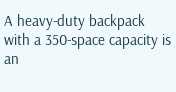A heavy-duty backpack with a 350-space capacity is an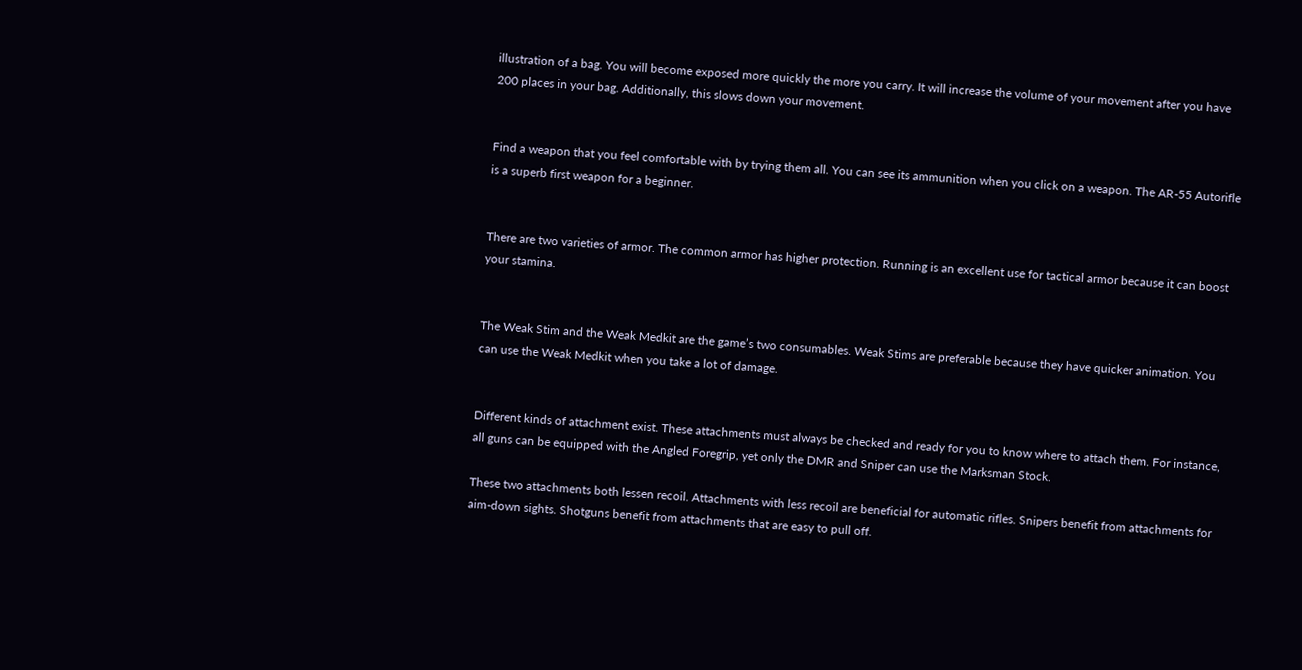illustration of a bag. You will become exposed more quickly the more you carry. It will increase the volume of your movement after you have 200 places in your bag. Additionally, this slows down your movement.


Find a weapon that you feel comfortable with by trying them all. You can see its ammunition when you click on a weapon. The AR-55 Autorifle is a superb first weapon for a beginner.


There are two varieties of armor. The common armor has higher protection. Running is an excellent use for tactical armor because it can boost your stamina.


The Weak Stim and the Weak Medkit are the game’s two consumables. Weak Stims are preferable because they have quicker animation. You can use the Weak Medkit when you take a lot of damage.


Different kinds of attachment exist. These attachments must always be checked and ready for you to know where to attach them. For instance, all guns can be equipped with the Angled Foregrip, yet only the DMR and Sniper can use the Marksman Stock.

These two attachments both lessen recoil. Attachments with less recoil are beneficial for automatic rifles. Snipers benefit from attachments for aim-down sights. Shotguns benefit from attachments that are easy to pull off.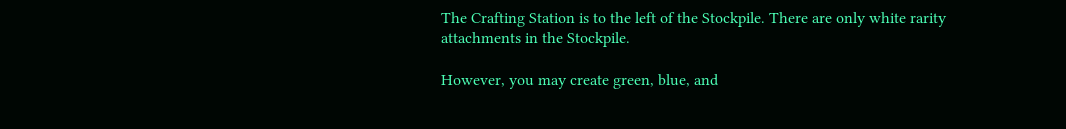The Crafting Station is to the left of the Stockpile. There are only white rarity attachments in the Stockpile.

However, you may create green, blue, and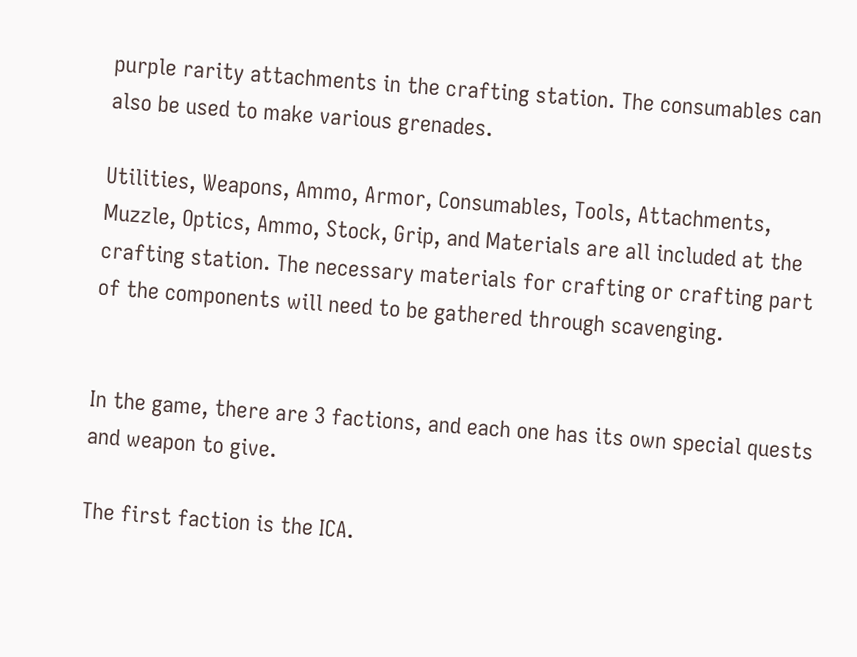purple rarity attachments in the crafting station. The consumables can also be used to make various grenades.

Utilities, Weapons, Ammo, Armor, Consumables, Tools, Attachments, Muzzle, Optics, Ammo, Stock, Grip, and Materials are all included at the crafting station. The necessary materials for crafting or crafting part of the components will need to be gathered through scavenging.


In the game, there are 3 factions, and each one has its own special quests and weapon to give.

The first faction is the ICA.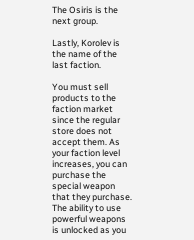The Osiris is the next group.

Lastly, Korolev is the name of the last faction.

You must sell products to the faction market since the regular store does not accept them. As your faction level increases, you can purchase the special weapon that they purchase. The ability to use powerful weapons is unlocked as you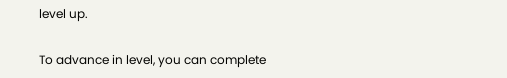level up.

To advance in level, you can complete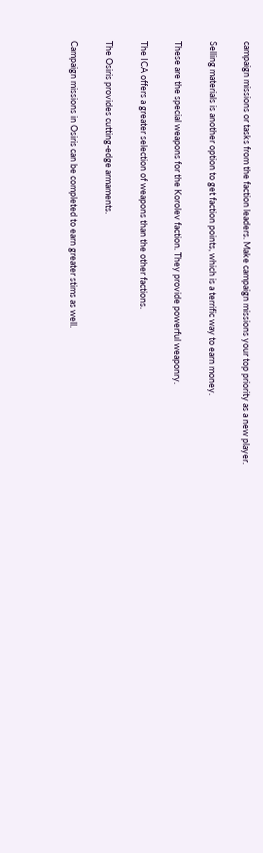campaign missions or tasks from the faction leaders. Make campaign missions your top priority as a new player.

Selling materials is another option to get faction points, which is a terrific way to earn money.

These are the special weapons for the Korolev faction. They provide powerful weaponry.

The ICA offers a greater selection of weapons than the other factions.

The Osiris provides cutting-edge armaments.

Campaign missions in Osiris can be completed to earn greater stims as well.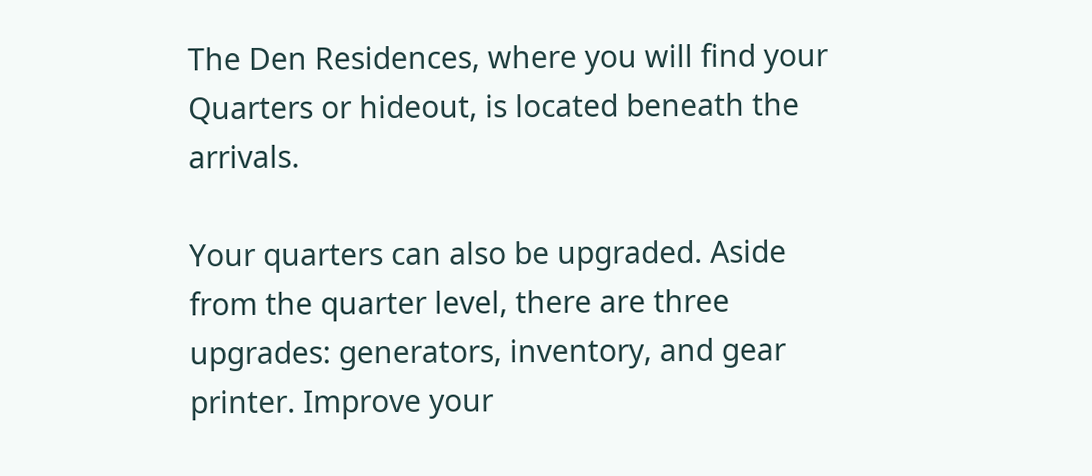The Den Residences, where you will find your Quarters or hideout, is located beneath the arrivals.

Your quarters can also be upgraded. Aside from the quarter level, there are three upgrades: generators, inventory, and gear printer. Improve your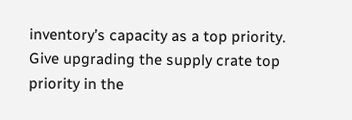inventory’s capacity as a top priority. Give upgrading the supply crate top priority in the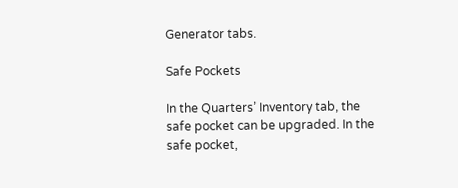Generator tabs.

Safe Pockets

In the Quarters’ Inventory tab, the safe pocket can be upgraded. In the safe pocket,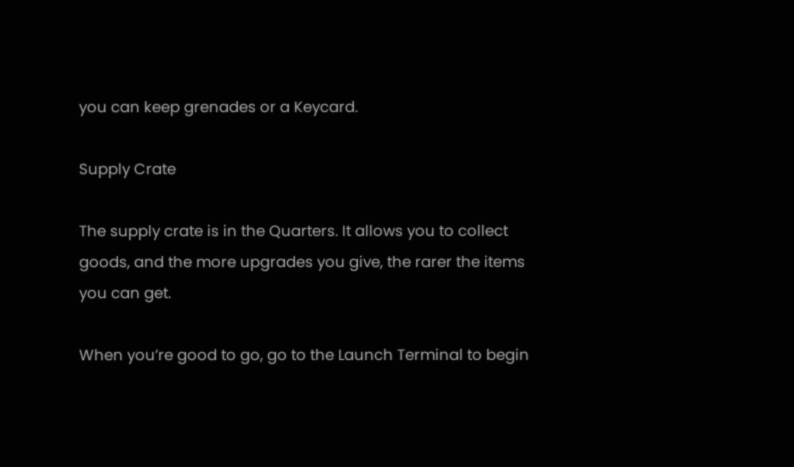you can keep grenades or a Keycard.

Supply Crate

The supply crate is in the Quarters. It allows you to collect goods, and the more upgrades you give, the rarer the items you can get.

When you’re good to go, go to the Launch Terminal to begin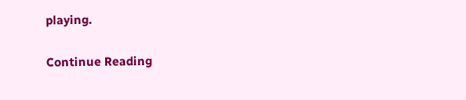playing.

Continue Reading